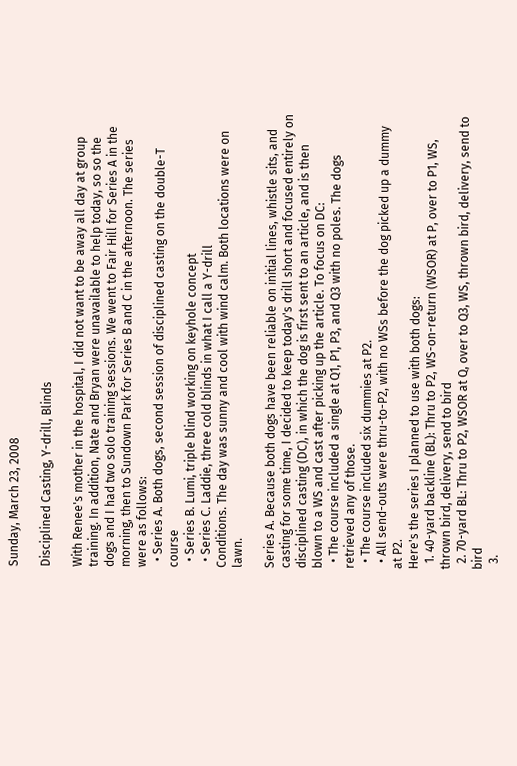Sunday, March 23, 2008

Disciplined Casting, Y-drill, Blinds

With Renee's mother in the hospital, I did not want to be away all day at group training. In addition, Nate and Bryan were unavailable to help today, so so the dogs and I had two solo training sessions. We went to Fair Hill for Series A in the morning, then to Sundown Park for Series B and C in the afternoon. The series were as follows:
  • Series A. Both dogs, second session of disciplined casting on the double-T course
  • Series B. Lumi, triple blind working on keyhole concept
  • Series C. Laddie, three cold blinds in what I call a Y-drill
Conditions. The day was sunny and cool with wind calm. Both locations were on lawn.

Series A. Because both dogs have been reliable on initial lines, whistle sits, and casting for some time, I decided to keep today's drill short and focused entirely on disciplined casting (DC), in which the dog is first sent to an article, and is then blown to a WS and cast after picking up the article. To focus on DC:
  • The course included a single at Q1, P1, P3, and Q3 with no poles. The dogs retrieved any of those.
  • The course included six dummies at P2.
  • All send-outs were thru-to-P2, with no WSs before the dog picked up a dummy at P2.
Here's the series I planned to use with both dogs:
  1. 40-yard backline (BL): Thru to P2, WS-on-return (WSOR) at P, over to P1, WS, thrown bird, delivery, send to bird
  2. 70-yard BL: Thru to P2, WSOR at Q, over to Q3, WS, thrown bird, delivery, send to bird
  3.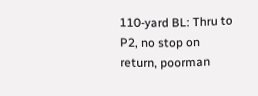110-yard BL: Thru to P2, no stop on return, poorman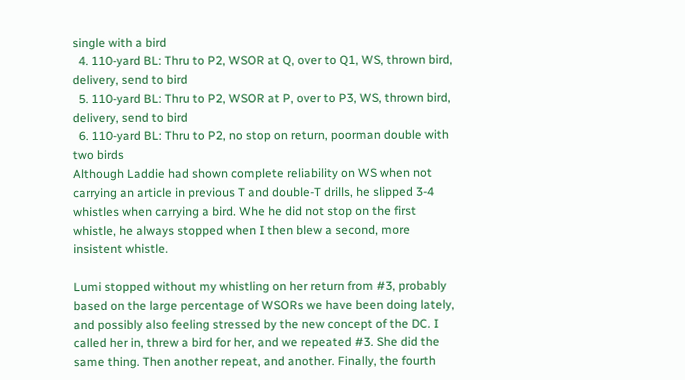single with a bird
  4. 110-yard BL: Thru to P2, WSOR at Q, over to Q1, WS, thrown bird, delivery, send to bird
  5. 110-yard BL: Thru to P2, WSOR at P, over to P3, WS, thrown bird, delivery, send to bird
  6. 110-yard BL: Thru to P2, no stop on return, poorman double with two birds
Although Laddie had shown complete reliability on WS when not carrying an article in previous T and double-T drills, he slipped 3-4 whistles when carrying a bird. Whe he did not stop on the first whistle, he always stopped when I then blew a second, more insistent whistle.

Lumi stopped without my whistling on her return from #3, probably based on the large percentage of WSORs we have been doing lately, and possibly also feeling stressed by the new concept of the DC. I called her in, threw a bird for her, and we repeated #3. She did the same thing. Then another repeat, and another. Finally, the fourth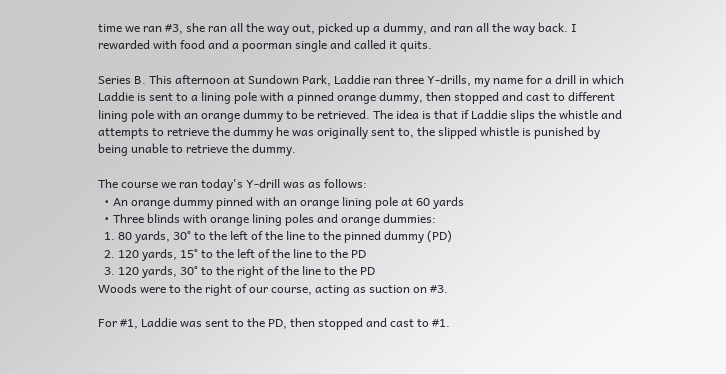time we ran #3, she ran all the way out, picked up a dummy, and ran all the way back. I rewarded with food and a poorman single and called it quits.

Series B. This afternoon at Sundown Park, Laddie ran three Y-drills, my name for a drill in which Laddie is sent to a lining pole with a pinned orange dummy, then stopped and cast to different lining pole with an orange dummy to be retrieved. The idea is that if Laddie slips the whistle and attempts to retrieve the dummy he was originally sent to, the slipped whistle is punished by being unable to retrieve the dummy.

The course we ran today's Y-drill was as follows:
  • An orange dummy pinned with an orange lining pole at 60 yards
  • Three blinds with orange lining poles and orange dummies:
  1. 80 yards, 30° to the left of the line to the pinned dummy (PD)
  2. 120 yards, 15° to the left of the line to the PD
  3. 120 yards, 30° to the right of the line to the PD
Woods were to the right of our course, acting as suction on #3.

For #1, Laddie was sent to the PD, then stopped and cast to #1.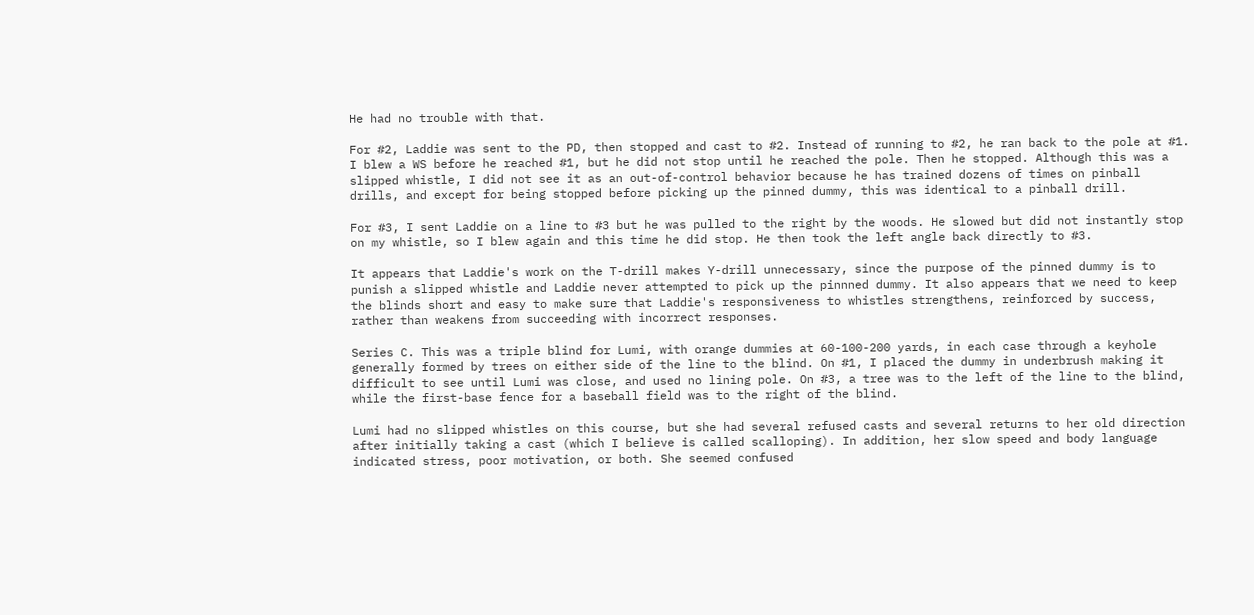He had no trouble with that.

For #2, Laddie was sent to the PD, then stopped and cast to #2. Instead of running to #2, he ran back to the pole at #1. I blew a WS before he reached #1, but he did not stop until he reached the pole. Then he stopped. Although this was a slipped whistle, I did not see it as an out-of-control behavior because he has trained dozens of times on pinball drills, and except for being stopped before picking up the pinned dummy, this was identical to a pinball drill.

For #3, I sent Laddie on a line to #3 but he was pulled to the right by the woods. He slowed but did not instantly stop on my whistle, so I blew again and this time he did stop. He then took the left angle back directly to #3.

It appears that Laddie's work on the T-drill makes Y-drill unnecessary, since the purpose of the pinned dummy is to punish a slipped whistle and Laddie never attempted to pick up the pinnned dummy. It also appears that we need to keep the blinds short and easy to make sure that Laddie's responsiveness to whistles strengthens, reinforced by success, rather than weakens from succeeding with incorrect responses.

Series C. This was a triple blind for Lumi, with orange dummies at 60-100-200 yards, in each case through a keyhole generally formed by trees on either side of the line to the blind. On #1, I placed the dummy in underbrush making it difficult to see until Lumi was close, and used no lining pole. On #3, a tree was to the left of the line to the blind, while the first-base fence for a baseball field was to the right of the blind.

Lumi had no slipped whistles on this course, but she had several refused casts and several returns to her old direction after initially taking a cast (which I believe is called scalloping). In addition, her slow speed and body language indicated stress, poor motivation, or both. She seemed confused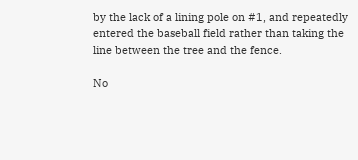by the lack of a lining pole on #1, and repeatedly entered the baseball field rather than taking the line between the tree and the fence.

No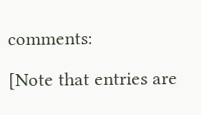comments:

[Note that entries are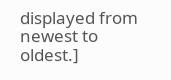displayed from newest to oldest.]